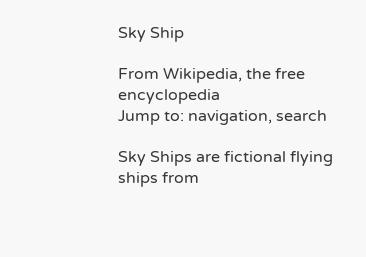Sky Ship

From Wikipedia, the free encyclopedia
Jump to: navigation, search

Sky Ships are fictional flying ships from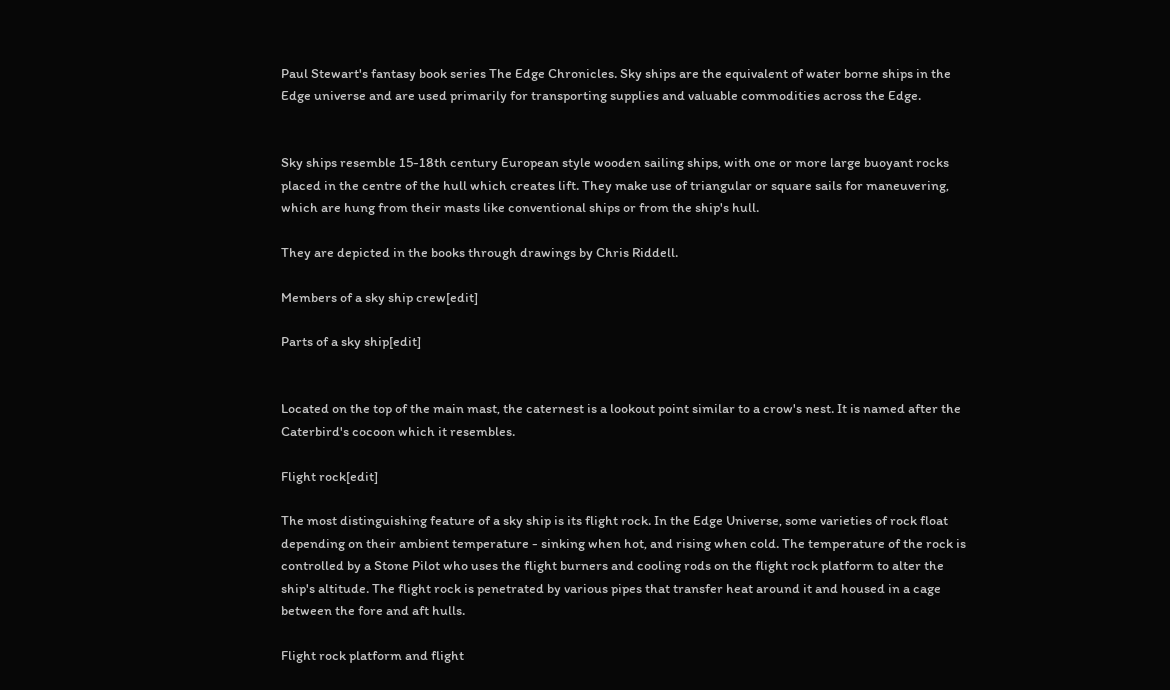Paul Stewart's fantasy book series The Edge Chronicles. Sky ships are the equivalent of water borne ships in the Edge universe and are used primarily for transporting supplies and valuable commodities across the Edge.


Sky ships resemble 15-18th century European style wooden sailing ships, with one or more large buoyant rocks placed in the centre of the hull which creates lift. They make use of triangular or square sails for maneuvering, which are hung from their masts like conventional ships or from the ship's hull.

They are depicted in the books through drawings by Chris Riddell.

Members of a sky ship crew[edit]

Parts of a sky ship[edit]


Located on the top of the main mast, the caternest is a lookout point similar to a crow's nest. It is named after the Caterbird's cocoon which it resembles.

Flight rock[edit]

The most distinguishing feature of a sky ship is its flight rock. In the Edge Universe, some varieties of rock float depending on their ambient temperature - sinking when hot, and rising when cold. The temperature of the rock is controlled by a Stone Pilot who uses the flight burners and cooling rods on the flight rock platform to alter the ship's altitude. The flight rock is penetrated by various pipes that transfer heat around it and housed in a cage between the fore and aft hulls.

Flight rock platform and flight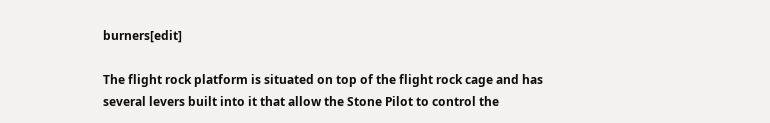burners[edit]

The flight rock platform is situated on top of the flight rock cage and has several levers built into it that allow the Stone Pilot to control the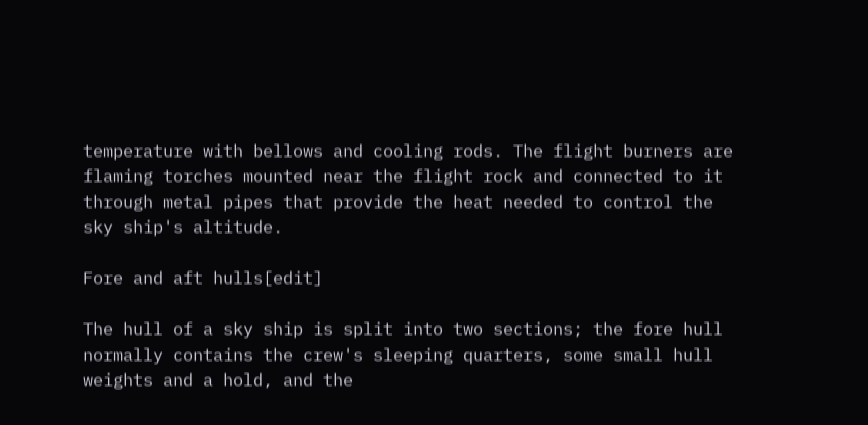temperature with bellows and cooling rods. The flight burners are flaming torches mounted near the flight rock and connected to it through metal pipes that provide the heat needed to control the sky ship's altitude.

Fore and aft hulls[edit]

The hull of a sky ship is split into two sections; the fore hull normally contains the crew's sleeping quarters, some small hull weights and a hold, and the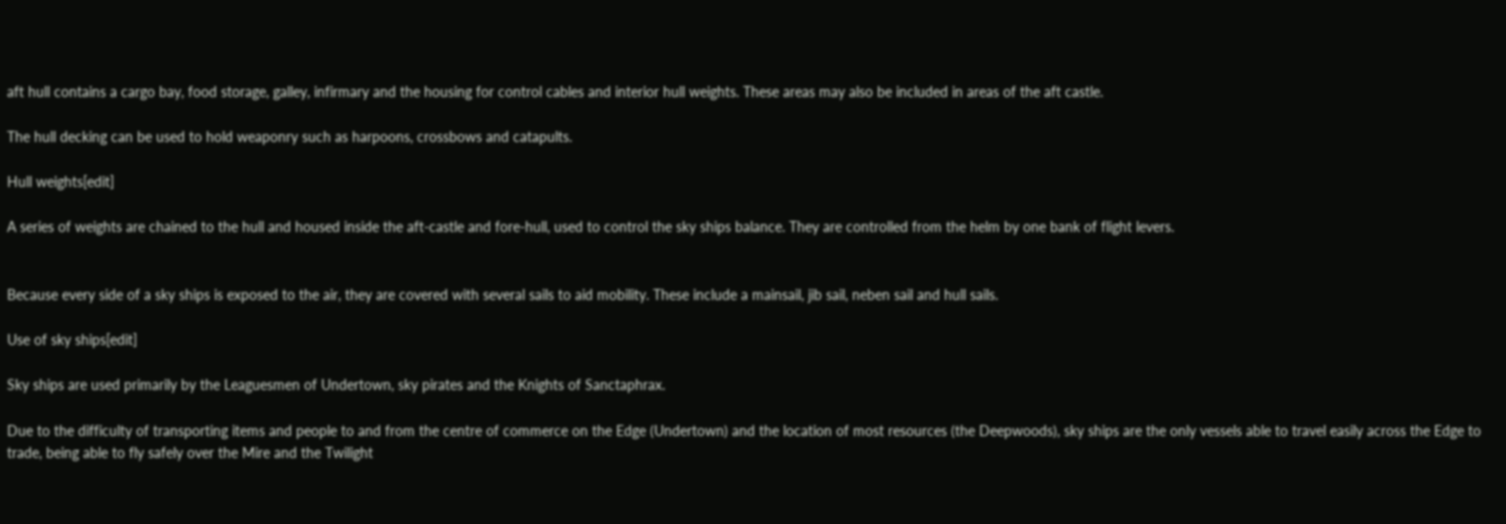aft hull contains a cargo bay, food storage, galley, infirmary and the housing for control cables and interior hull weights. These areas may also be included in areas of the aft castle.

The hull decking can be used to hold weaponry such as harpoons, crossbows and catapults.

Hull weights[edit]

A series of weights are chained to the hull and housed inside the aft-castle and fore-hull, used to control the sky ships balance. They are controlled from the helm by one bank of flight levers.


Because every side of a sky ships is exposed to the air, they are covered with several sails to aid mobility. These include a mainsail, jib sail, neben sail and hull sails.

Use of sky ships[edit]

Sky ships are used primarily by the Leaguesmen of Undertown, sky pirates and the Knights of Sanctaphrax.

Due to the difficulty of transporting items and people to and from the centre of commerce on the Edge (Undertown) and the location of most resources (the Deepwoods), sky ships are the only vessels able to travel easily across the Edge to trade, being able to fly safely over the Mire and the Twilight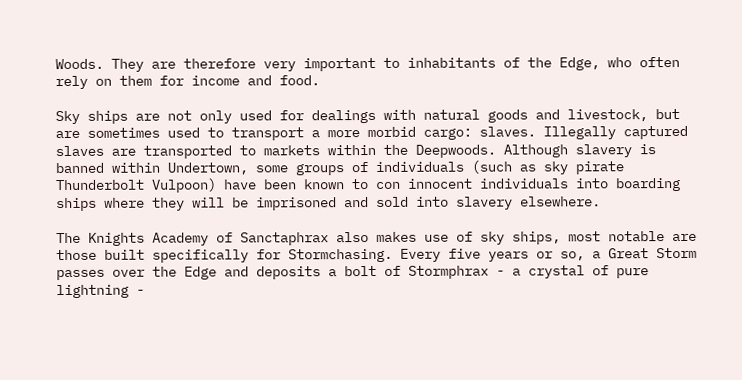Woods. They are therefore very important to inhabitants of the Edge, who often rely on them for income and food.

Sky ships are not only used for dealings with natural goods and livestock, but are sometimes used to transport a more morbid cargo: slaves. Illegally captured slaves are transported to markets within the Deepwoods. Although slavery is banned within Undertown, some groups of individuals (such as sky pirate Thunderbolt Vulpoon) have been known to con innocent individuals into boarding ships where they will be imprisoned and sold into slavery elsewhere.

The Knights Academy of Sanctaphrax also makes use of sky ships, most notable are those built specifically for Stormchasing. Every five years or so, a Great Storm passes over the Edge and deposits a bolt of Stormphrax - a crystal of pure lightning -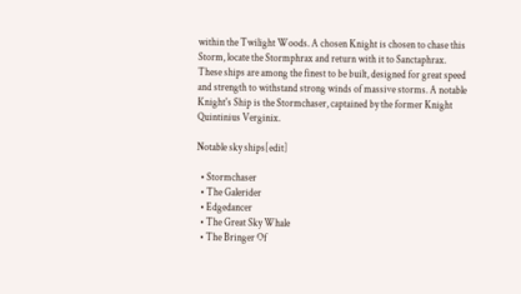within the Twilight Woods. A chosen Knight is chosen to chase this Storm, locate the Stormphrax and return with it to Sanctaphrax. These ships are among the finest to be built, designed for great speed and strength to withstand strong winds of massive storms. A notable Knight's Ship is the Stormchaser, captained by the former Knight Quintinius Verginix.

Notable sky ships[edit]

  • Stormchaser
  • The Galerider
  • Edgedancer
  • The Great Sky Whale
  • The Bringer Of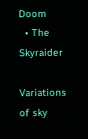Doom
  • The Skyraider

Variations of sky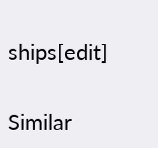ships[edit]

Similar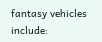fantasy vehicles include: